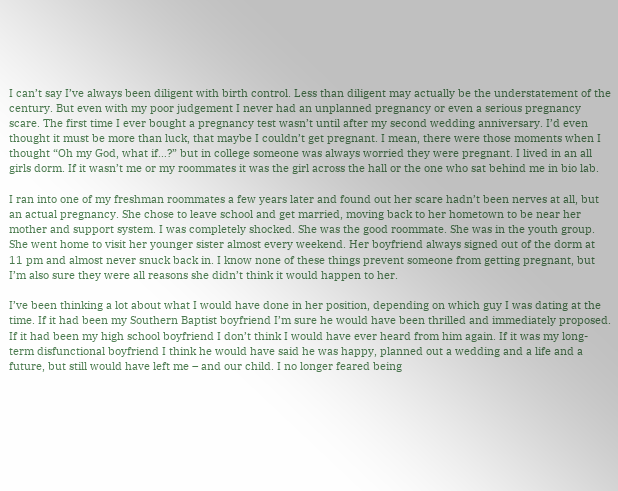I can’t say I’ve always been diligent with birth control. Less than diligent may actually be the understatement of the century. But even with my poor judgement I never had an unplanned pregnancy or even a serious pregnancy scare. The first time I ever bought a pregnancy test wasn’t until after my second wedding anniversary. I’d even thought it must be more than luck, that maybe I couldn’t get pregnant. I mean, there were those moments when I thought “Oh my God, what if…?” but in college someone was always worried they were pregnant. I lived in an all girls dorm. If it wasn’t me or my roommates it was the girl across the hall or the one who sat behind me in bio lab.

I ran into one of my freshman roommates a few years later and found out her scare hadn’t been nerves at all, but an actual pregnancy. She chose to leave school and get married, moving back to her hometown to be near her mother and support system. I was completely shocked. She was the good roommate. She was in the youth group. She went home to visit her younger sister almost every weekend. Her boyfriend always signed out of the dorm at 11 pm and almost never snuck back in. I know none of these things prevent someone from getting pregnant, but I’m also sure they were all reasons she didn’t think it would happen to her.

I’ve been thinking a lot about what I would have done in her position, depending on which guy I was dating at the time. If it had been my Southern Baptist boyfriend I’m sure he would have been thrilled and immediately proposed. If it had been my high school boyfriend I don’t think I would have ever heard from him again. If it was my long-term disfunctional boyfriend I think he would have said he was happy, planned out a wedding and a life and a future, but still would have left me – and our child. I no longer feared being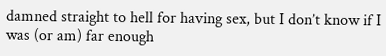damned straight to hell for having sex, but I don’t know if I was (or am) far enough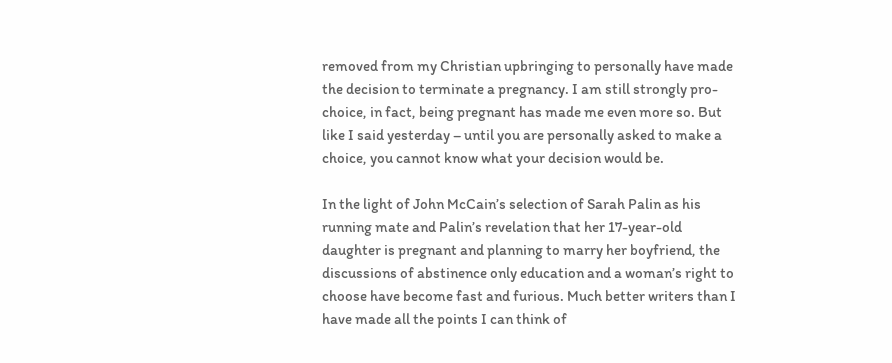removed from my Christian upbringing to personally have made the decision to terminate a pregnancy. I am still strongly pro-choice, in fact, being pregnant has made me even more so. But like I said yesterday – until you are personally asked to make a choice, you cannot know what your decision would be.

In the light of John McCain’s selection of Sarah Palin as his running mate and Palin’s revelation that her 17-year-old daughter is pregnant and planning to marry her boyfriend, the discussions of abstinence only education and a woman’s right to choose have become fast and furious. Much better writers than I have made all the points I can think of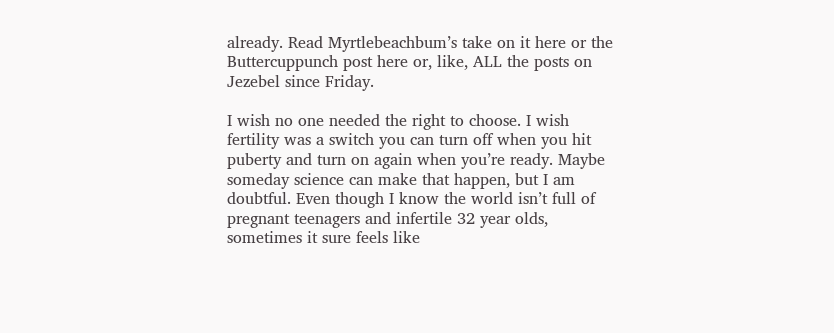already. Read Myrtlebeachbum’s take on it here or the Buttercuppunch post here or, like, ALL the posts on Jezebel since Friday.

I wish no one needed the right to choose. I wish fertility was a switch you can turn off when you hit puberty and turn on again when you’re ready. Maybe someday science can make that happen, but I am doubtful. Even though I know the world isn’t full of pregnant teenagers and infertile 32 year olds, sometimes it sure feels like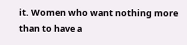it. Women who want nothing more than to have a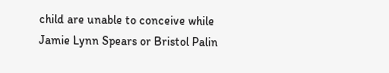child are unable to conceive while Jamie Lynn Spears or Bristol Palin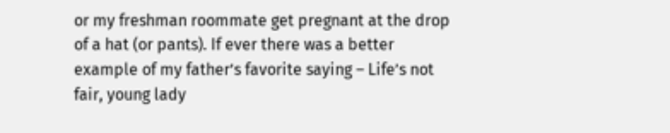or my freshman roommate get pregnant at the drop of a hat (or pants). If ever there was a better example of my father’s favorite saying – Life’s not fair, young lady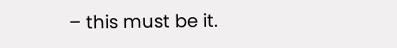– this must be it.